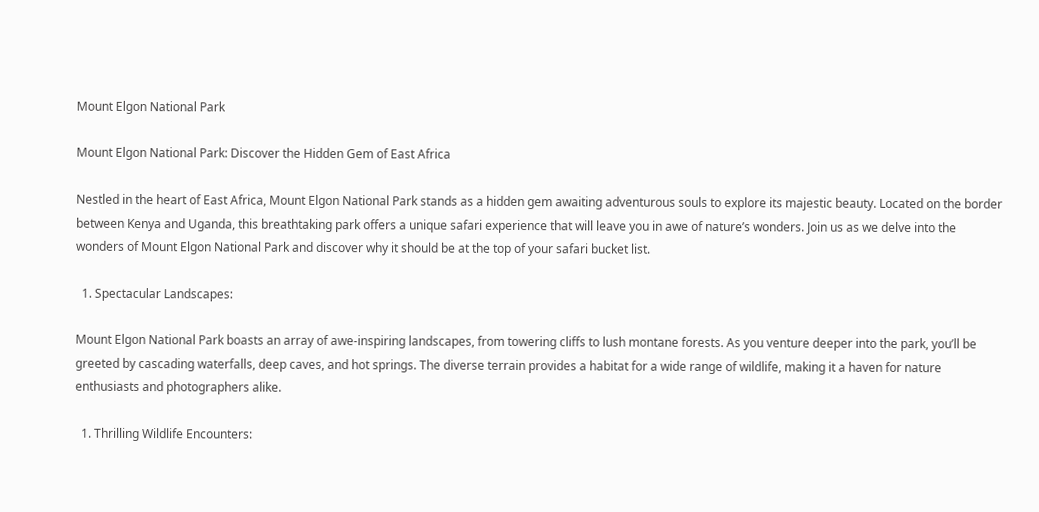Mount Elgon National Park

Mount Elgon National Park: Discover the Hidden Gem of East Africa

Nestled in the heart of East Africa, Mount Elgon National Park stands as a hidden gem awaiting adventurous souls to explore its majestic beauty. Located on the border between Kenya and Uganda, this breathtaking park offers a unique safari experience that will leave you in awe of nature’s wonders. Join us as we delve into the wonders of Mount Elgon National Park and discover why it should be at the top of your safari bucket list.

  1. Spectacular Landscapes:

Mount Elgon National Park boasts an array of awe-inspiring landscapes, from towering cliffs to lush montane forests. As you venture deeper into the park, you’ll be greeted by cascading waterfalls, deep caves, and hot springs. The diverse terrain provides a habitat for a wide range of wildlife, making it a haven for nature enthusiasts and photographers alike.

  1. Thrilling Wildlife Encounters: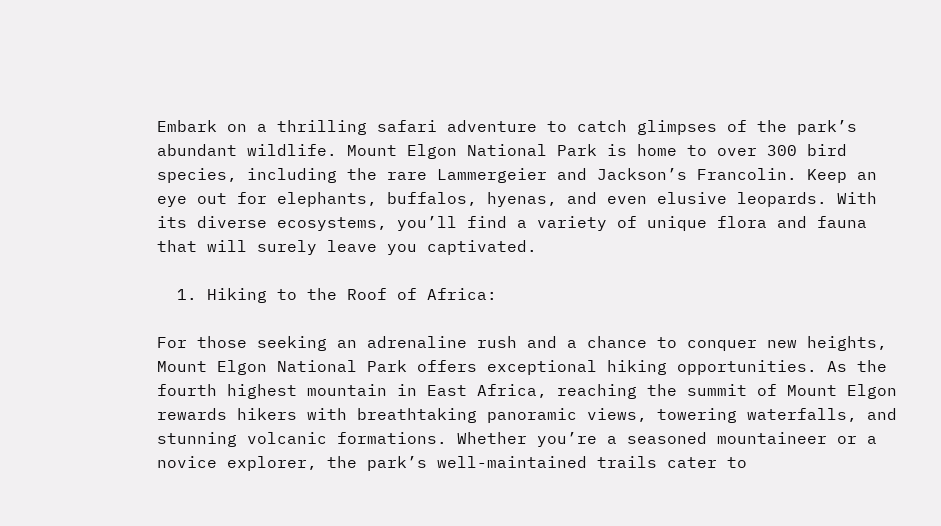Embark on a thrilling safari adventure to catch glimpses of the park’s abundant wildlife. Mount Elgon National Park is home to over 300 bird species, including the rare Lammergeier and Jackson’s Francolin. Keep an eye out for elephants, buffalos, hyenas, and even elusive leopards. With its diverse ecosystems, you’ll find a variety of unique flora and fauna that will surely leave you captivated.

  1. Hiking to the Roof of Africa:

For those seeking an adrenaline rush and a chance to conquer new heights, Mount Elgon National Park offers exceptional hiking opportunities. As the fourth highest mountain in East Africa, reaching the summit of Mount Elgon rewards hikers with breathtaking panoramic views, towering waterfalls, and stunning volcanic formations. Whether you’re a seasoned mountaineer or a novice explorer, the park’s well-maintained trails cater to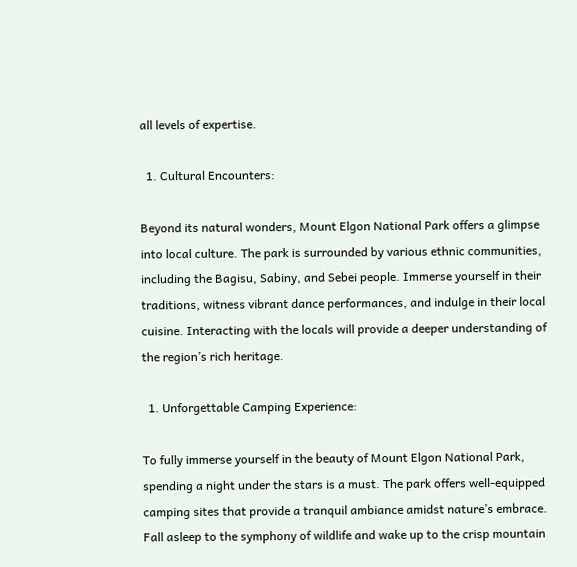all levels of expertise.

  1. Cultural Encounters:

Beyond its natural wonders, Mount Elgon National Park offers a glimpse into local culture. The park is surrounded by various ethnic communities, including the Bagisu, Sabiny, and Sebei people. Immerse yourself in their traditions, witness vibrant dance performances, and indulge in their local cuisine. Interacting with the locals will provide a deeper understanding of the region’s rich heritage.

  1. Unforgettable Camping Experience:

To fully immerse yourself in the beauty of Mount Elgon National Park, spending a night under the stars is a must. The park offers well-equipped camping sites that provide a tranquil ambiance amidst nature’s embrace. Fall asleep to the symphony of wildlife and wake up to the crisp mountain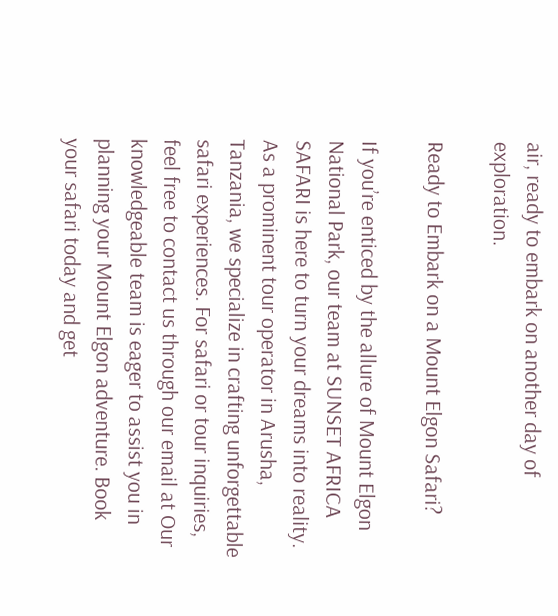air, ready to embark on another day of exploration.

Ready to Embark on a Mount Elgon Safari?

If you’re enticed by the allure of Mount Elgon National Park, our team at SUNSET AFRICA SAFARI is here to turn your dreams into reality. As a prominent tour operator in Arusha, Tanzania, we specialize in crafting unforgettable safari experiences. For safari or tour inquiries, feel free to contact us through our email at Our knowledgeable team is eager to assist you in planning your Mount Elgon adventure. Book your safari today and get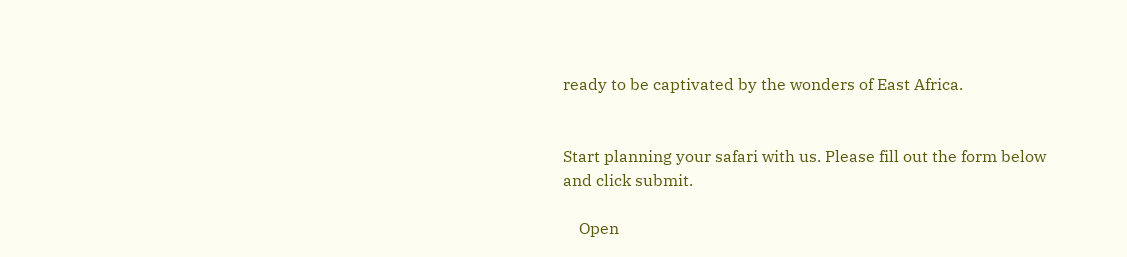ready to be captivated by the wonders of East Africa.


Start planning your safari with us. Please fill out the form below and click submit.

    Open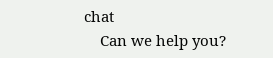chat
    Can we help you?